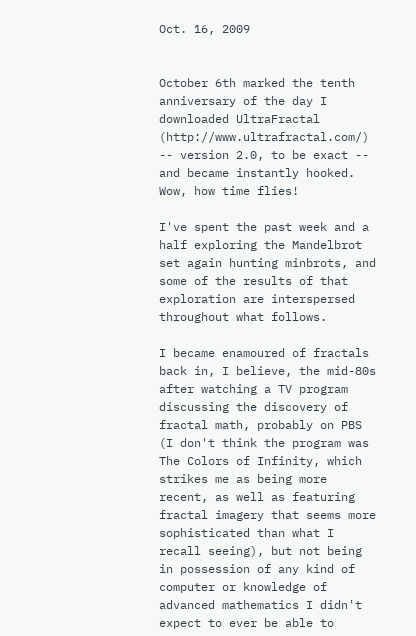Oct. 16, 2009


October 6th marked the tenth anniversary of the day I downloaded UltraFractal (http://www.ultrafractal.com/) -- version 2.0, to be exact -- and became instantly hooked. Wow, how time flies!

I've spent the past week and a half exploring the Mandelbrot set again hunting minbrots, and some of the results of that exploration are interspersed throughout what follows.

I became enamoured of fractals back in, I believe, the mid-80s after watching a TV program discussing the discovery of fractal math, probably on PBS (I don't think the program was The Colors of Infinity, which strikes me as being more recent, as well as featuring fractal imagery that seems more sophisticated than what I recall seeing), but not being in possession of any kind of computer or knowledge of advanced mathematics I didn't expect to ever be able to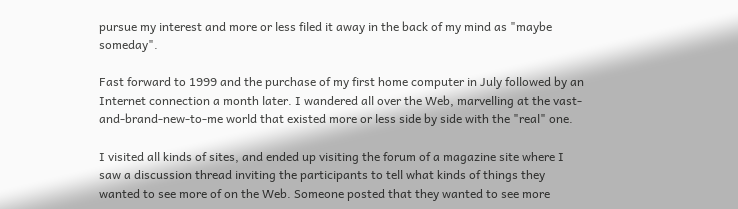pursue my interest and more or less filed it away in the back of my mind as "maybe someday".

Fast forward to 1999 and the purchase of my first home computer in July followed by an Internet connection a month later. I wandered all over the Web, marvelling at the vast-and-brand-new-to-me world that existed more or less side by side with the "real" one.

I visited all kinds of sites, and ended up visiting the forum of a magazine site where I saw a discussion thread inviting the participants to tell what kinds of things they wanted to see more of on the Web. Someone posted that they wanted to see more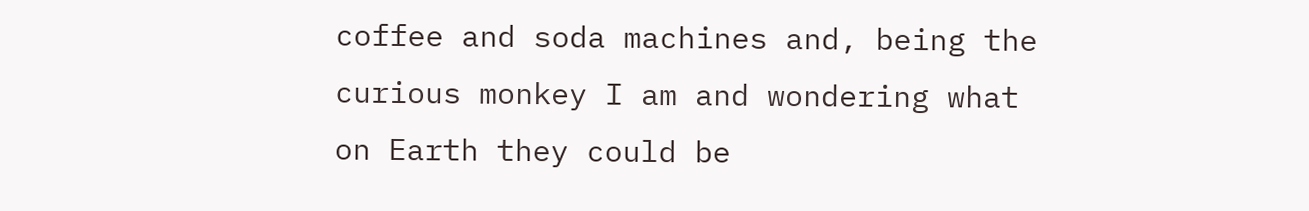coffee and soda machines and, being the curious monkey I am and wondering what on Earth they could be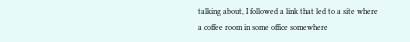talking about, I followed a link that led to a site where a coffee room in some office somewhere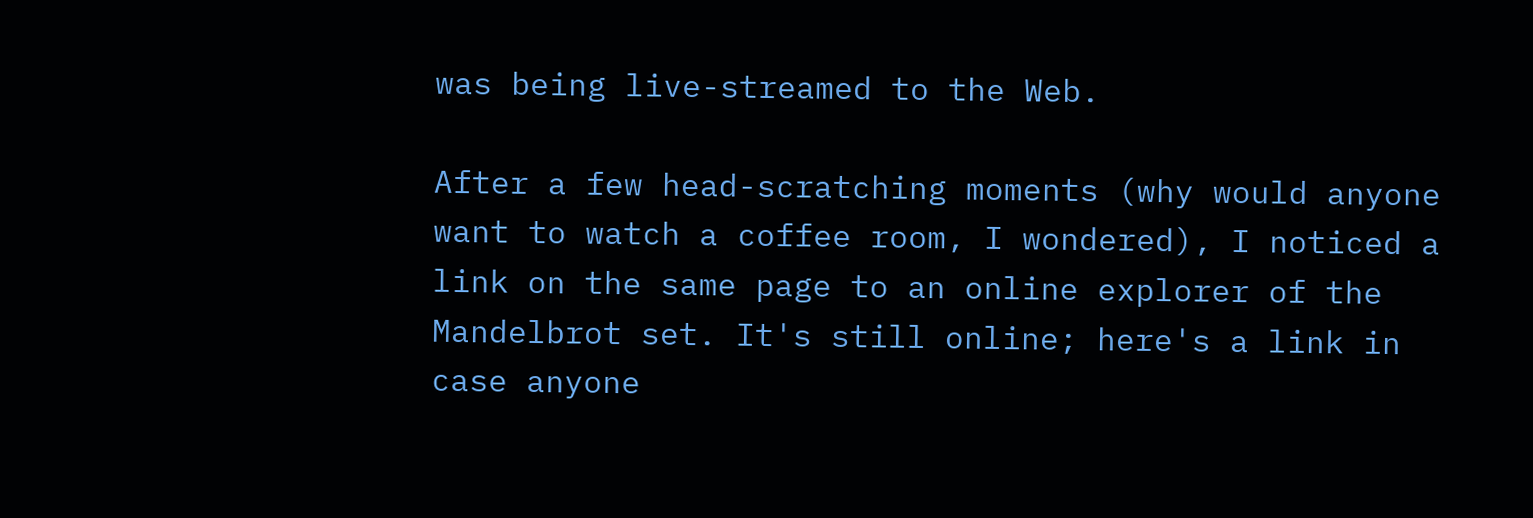was being live-streamed to the Web.

After a few head-scratching moments (why would anyone want to watch a coffee room, I wondered), I noticed a link on the same page to an online explorer of the Mandelbrot set. It's still online; here's a link in case anyone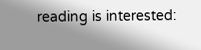reading is interested: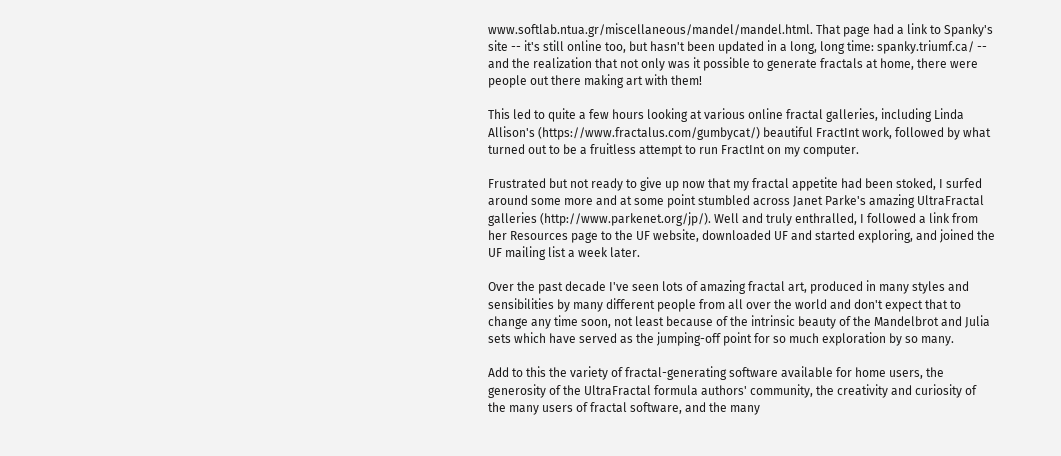www.softlab.ntua.gr/miscellaneous/mandel/mandel.html. That page had a link to Spanky's site -- it's still online too, but hasn't been updated in a long, long time: spanky.triumf.ca/ -- and the realization that not only was it possible to generate fractals at home, there were people out there making art with them!

This led to quite a few hours looking at various online fractal galleries, including Linda Allison's (https://www.fractalus.com/gumbycat/) beautiful FractInt work, followed by what turned out to be a fruitless attempt to run FractInt on my computer.

Frustrated but not ready to give up now that my fractal appetite had been stoked, I surfed around some more and at some point stumbled across Janet Parke's amazing UltraFractal galleries (http://www.parkenet.org/jp/). Well and truly enthralled, I followed a link from her Resources page to the UF website, downloaded UF and started exploring, and joined the UF mailing list a week later.

Over the past decade I've seen lots of amazing fractal art, produced in many styles and sensibilities by many different people from all over the world and don't expect that to change any time soon, not least because of the intrinsic beauty of the Mandelbrot and Julia sets which have served as the jumping-off point for so much exploration by so many.

Add to this the variety of fractal-generating software available for home users, the generosity of the UltraFractal formula authors' community, the creativity and curiosity of the many users of fractal software, and the many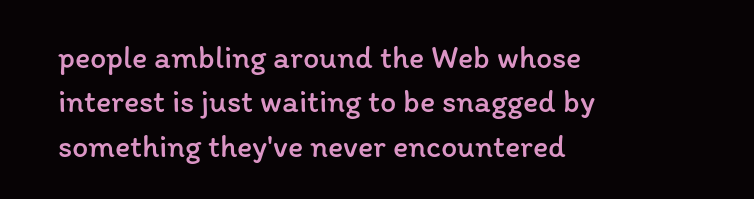people ambling around the Web whose interest is just waiting to be snagged by something they've never encountered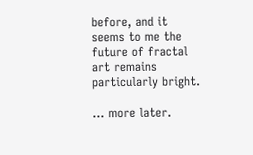before, and it seems to me the future of fractal art remains particularly bright.

... more later.